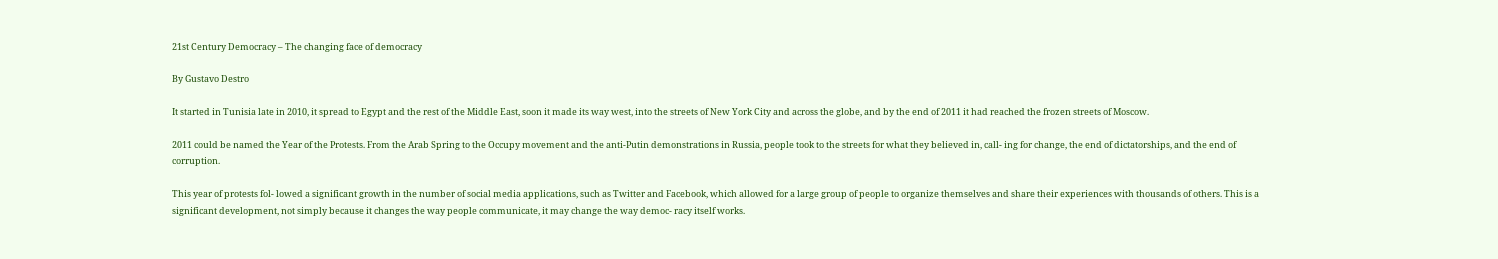21st Century Democracy – The changing face of democracy

By Gustavo Destro

It started in Tunisia late in 2010, it spread to Egypt and the rest of the Middle East, soon it made its way west, into the streets of New York City and across the globe, and by the end of 2011 it had reached the frozen streets of Moscow.

2011 could be named the Year of the Protests. From the Arab Spring to the Occupy movement and the anti-Putin demonstrations in Russia, people took to the streets for what they believed in, call- ing for change, the end of dictatorships, and the end of corruption.

This year of protests fol- lowed a significant growth in the number of social media applications, such as Twitter and Facebook, which allowed for a large group of people to organize themselves and share their experiences with thousands of others. This is a significant development, not simply because it changes the way people communicate, it may change the way democ- racy itself works.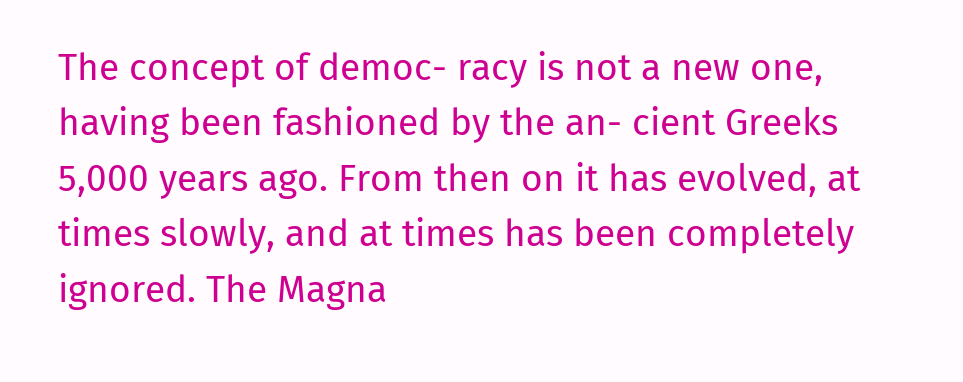The concept of democ- racy is not a new one, having been fashioned by the an- cient Greeks 5,000 years ago. From then on it has evolved, at times slowly, and at times has been completely ignored. The Magna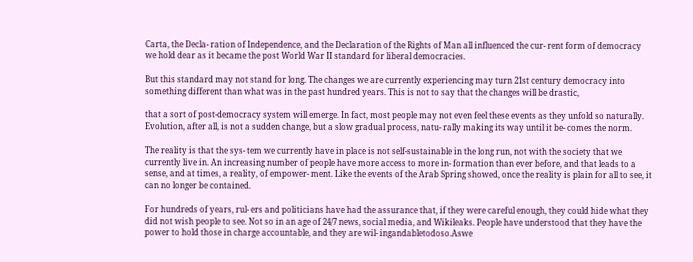Carta, the Decla- ration of Independence, and the Declaration of the Rights of Man all influenced the cur- rent form of democracy we hold dear as it became the post World War II standard for liberal democracies.

But this standard may not stand for long. The changes we are currently experiencing may turn 21st century democracy into something different than what was in the past hundred years. This is not to say that the changes will be drastic,

that a sort of post-democracy system will emerge. In fact, most people may not even feel these events as they unfold so naturally. Evolution, after all, is not a sudden change, but a slow gradual process, natu- rally making its way until it be- comes the norm.

The reality is that the sys- tem we currently have in place is not self-sustainable in the long run, not with the society that we currently live in. An increasing number of people have more access to more in- formation than ever before, and that leads to a sense, and at times, a reality, of empower- ment. Like the events of the Arab Spring showed, once the reality is plain for all to see, it can no longer be contained.

For hundreds of years, rul- ers and politicians have had the assurance that, if they were careful enough, they could hide what they did not wish people to see. Not so in an age of 24/7 news, social media, and Wikileaks. People have understood that they have the power to hold those in charge accountable, and they are wil- ingandabletodoso.Aswe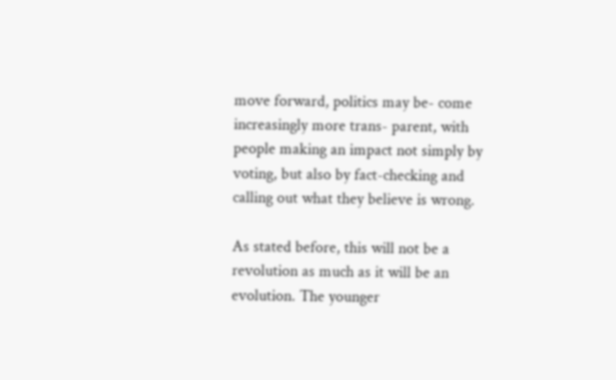move forward, politics may be- come increasingly more trans- parent, with people making an impact not simply by voting, but also by fact-checking and calling out what they believe is wrong.

As stated before, this will not be a revolution as much as it will be an evolution. The younger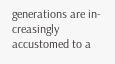generations are in- creasingly accustomed to a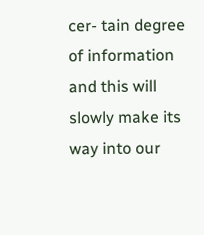cer- tain degree of information and this will slowly make its way into our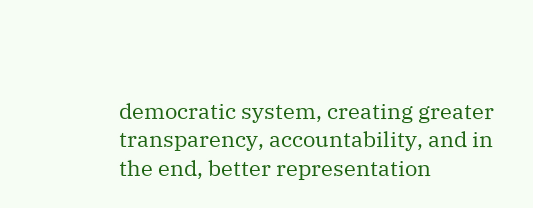democratic system, creating greater transparency, accountability, and in the end, better representation